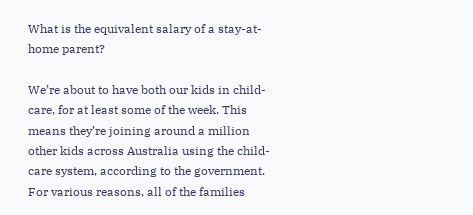What is the equivalent salary of a stay-at-home parent?

We’re about to have both our kids in child-care, for at least some of the week. This means they’re joining around a million other kids across Australia using the child-care system, according to the government. For various reasons, all of the families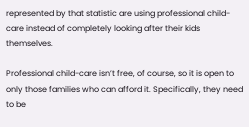represented by that statistic are using professional child-care instead of completely looking after their kids themselves.

Professional child-care isn’t free, of course, so it is open to only those families who can afford it. Specifically, they need to be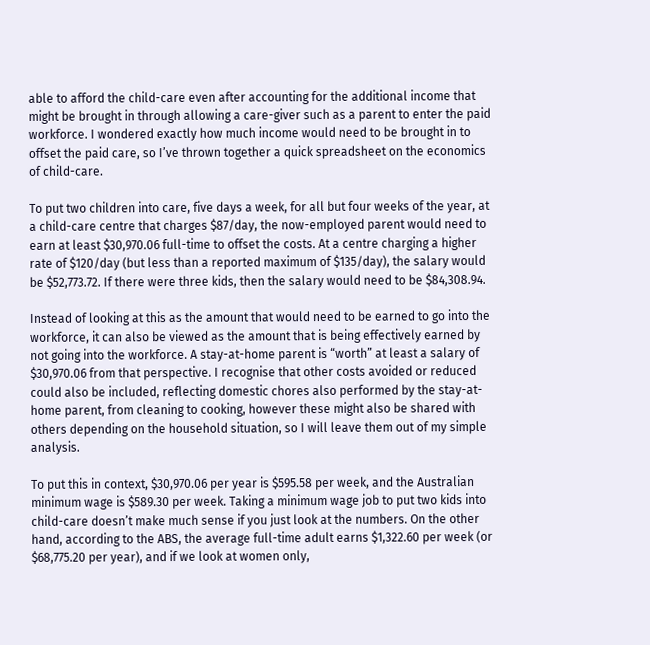able to afford the child-care even after accounting for the additional income that might be brought in through allowing a care-giver such as a parent to enter the paid workforce. I wondered exactly how much income would need to be brought in to offset the paid care, so I’ve thrown together a quick spreadsheet on the economics of child-care.

To put two children into care, five days a week, for all but four weeks of the year, at a child-care centre that charges $87/day, the now-employed parent would need to earn at least $30,970.06 full-time to offset the costs. At a centre charging a higher rate of $120/day (but less than a reported maximum of $135/day), the salary would be $52,773.72. If there were three kids, then the salary would need to be $84,308.94.

Instead of looking at this as the amount that would need to be earned to go into the workforce, it can also be viewed as the amount that is being effectively earned by not going into the workforce. A stay-at-home parent is “worth” at least a salary of $30,970.06 from that perspective. I recognise that other costs avoided or reduced could also be included, reflecting domestic chores also performed by the stay-at-home parent, from cleaning to cooking, however these might also be shared with others depending on the household situation, so I will leave them out of my simple analysis.

To put this in context, $30,970.06 per year is $595.58 per week, and the Australian minimum wage is $589.30 per week. Taking a minimum wage job to put two kids into child-care doesn’t make much sense if you just look at the numbers. On the other hand, according to the ABS, the average full-time adult earns $1,322.60 per week (or $68,775.20 per year), and if we look at women only,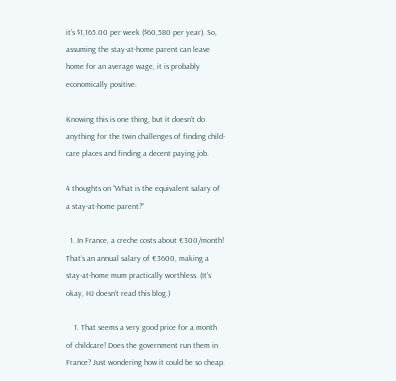it’s $1,165.00 per week ($60,580 per year). So, assuming the stay-at-home parent can leave home for an average wage, it is probably economically positive.

Knowing this is one thing, but it doesn’t do anything for the twin challenges of finding child-care places and finding a decent paying job.

4 thoughts on “What is the equivalent salary of a stay-at-home parent?”

  1. In France, a creche costs about €300/month! That’s an annual salary of €3600, making a stay-at-home mum practically worthless. (It’s okay, HJ doesn’t read this blog.)

    1. That seems a very good price for a month of childcare! Does the government run them in France? Just wondering how it could be so cheap.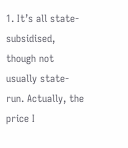1. It’s all state-subsidised, though not usually state-run. Actually, the price I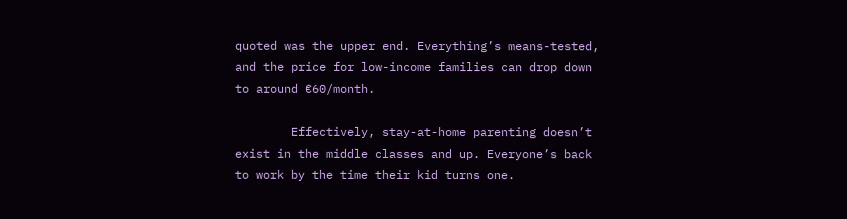quoted was the upper end. Everything’s means-tested, and the price for low-income families can drop down to around €60/month.

        Effectively, stay-at-home parenting doesn’t exist in the middle classes and up. Everyone’s back to work by the time their kid turns one.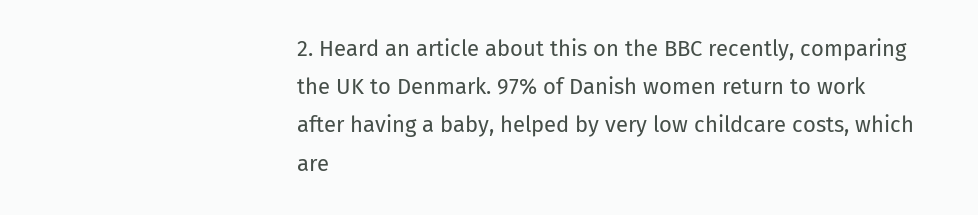2. Heard an article about this on the BBC recently, comparing the UK to Denmark. 97% of Danish women return to work after having a baby, helped by very low childcare costs, which are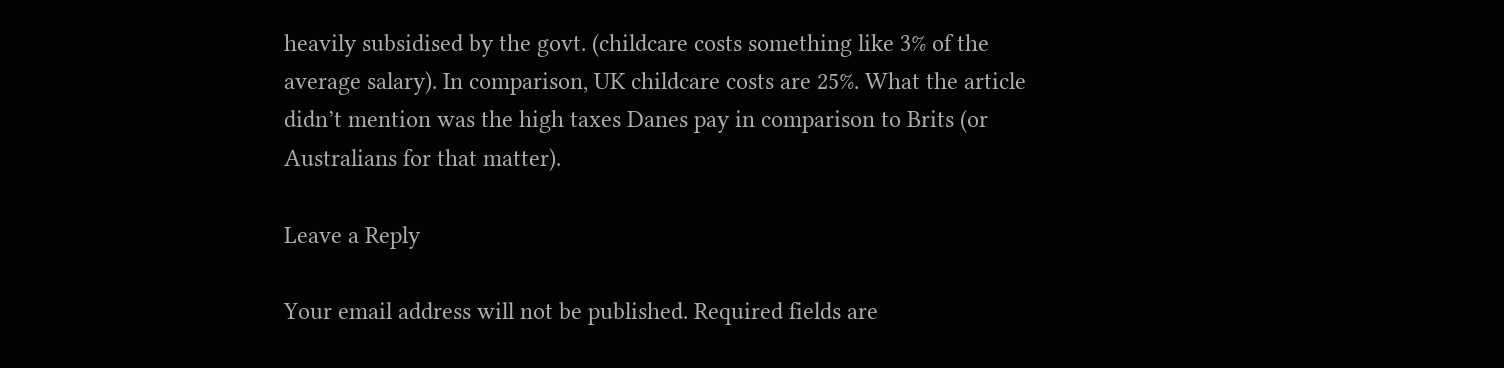heavily subsidised by the govt. (childcare costs something like 3% of the average salary). In comparison, UK childcare costs are 25%. What the article didn’t mention was the high taxes Danes pay in comparison to Brits (or Australians for that matter).

Leave a Reply

Your email address will not be published. Required fields are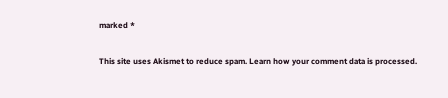marked *

This site uses Akismet to reduce spam. Learn how your comment data is processed.